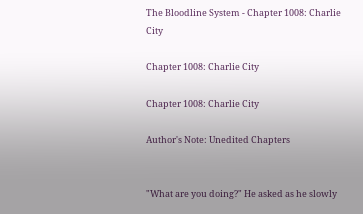The Bloodline System - Chapter 1008: Charlie City

Chapter 1008: Charlie City

Chapter 1008: Charlie City

Author's Note: Unedited Chapters


"What are you doing?" He asked as he slowly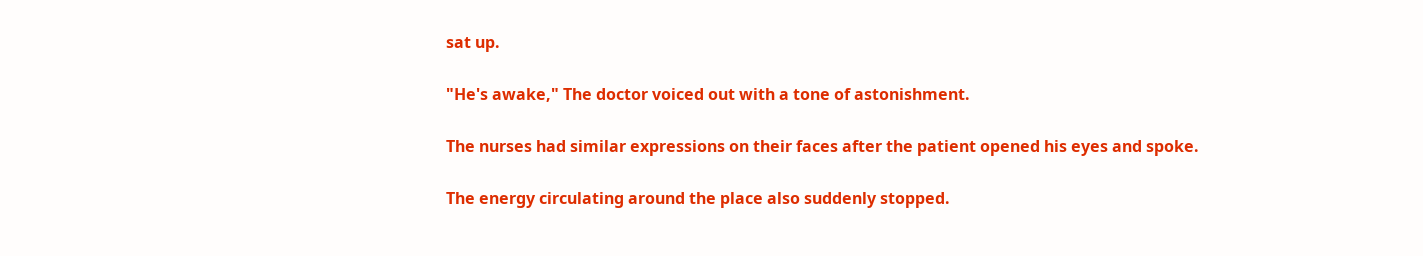sat up.

"He's awake," The doctor voiced out with a tone of astonishment.

The nurses had similar expressions on their faces after the patient opened his eyes and spoke.

The energy circulating around the place also suddenly stopped.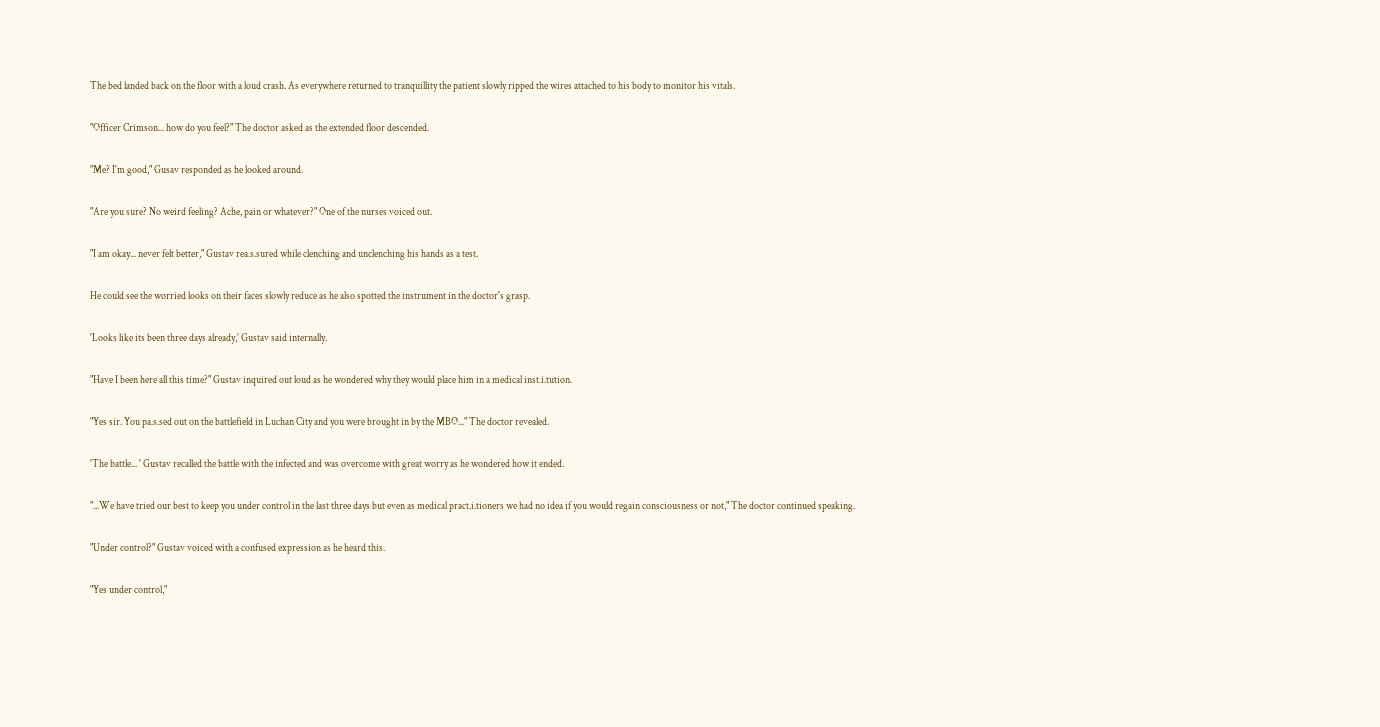The bed landed back on the floor with a loud crash. As everywhere returned to tranquillity the patient slowly ripped the wires attached to his body to monitor his vitals.

"Officer Crimson... how do you feel?" The doctor asked as the extended floor descended.

"Me? I'm good," Gusav responded as he looked around.

"Are you sure? No weird feeling? Ache, pain or whatever?" One of the nurses voiced out.

"I am okay... never felt better," Gustav rea.s.sured while clenching and unclenching his hands as a test.

He could see the worried looks on their faces slowly reduce as he also spotted the instrument in the doctor's grasp.

'Looks like its been three days already,' Gustav said internally.

"Have I been here all this time?" Gustav inquired out loud as he wondered why they would place him in a medical inst.i.tution.

"Yes sir. You pa.s.sed out on the battlefield in Luchan City and you were brought in by the MBO..." The doctor revealed.

'The battle... ' Gustav recalled the battle with the infected and was overcome with great worry as he wondered how it ended.

"...We have tried our best to keep you under control in the last three days but even as medical pract.i.tioners we had no idea if you would regain consciousness or not," The doctor continued speaking.

"Under control?" Gustav voiced with a confused expression as he heard this.

"Yes under control,"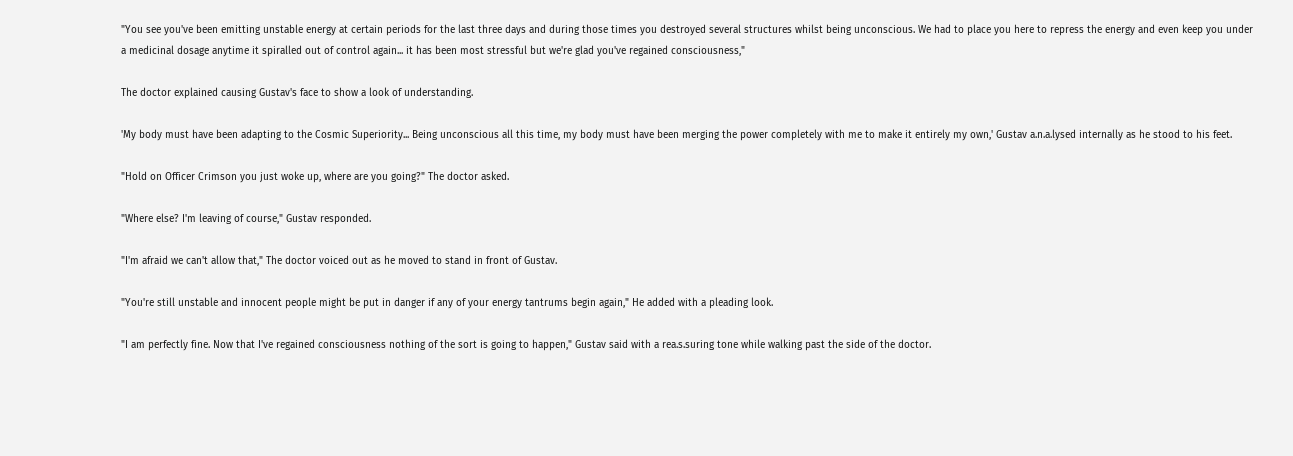"You see you've been emitting unstable energy at certain periods for the last three days and during those times you destroyed several structures whilst being unconscious. We had to place you here to repress the energy and even keep you under a medicinal dosage anytime it spiralled out of control again... it has been most stressful but we're glad you've regained consciousness,"

The doctor explained causing Gustav's face to show a look of understanding.

'My body must have been adapting to the Cosmic Superiority... Being unconscious all this time, my body must have been merging the power completely with me to make it entirely my own,' Gustav a.n.a.lysed internally as he stood to his feet.

"Hold on Officer Crimson you just woke up, where are you going?" The doctor asked.

"Where else? I'm leaving of course," Gustav responded.

"I'm afraid we can't allow that," The doctor voiced out as he moved to stand in front of Gustav.

"You're still unstable and innocent people might be put in danger if any of your energy tantrums begin again," He added with a pleading look.

"I am perfectly fine. Now that I've regained consciousness nothing of the sort is going to happen," Gustav said with a rea.s.suring tone while walking past the side of the doctor.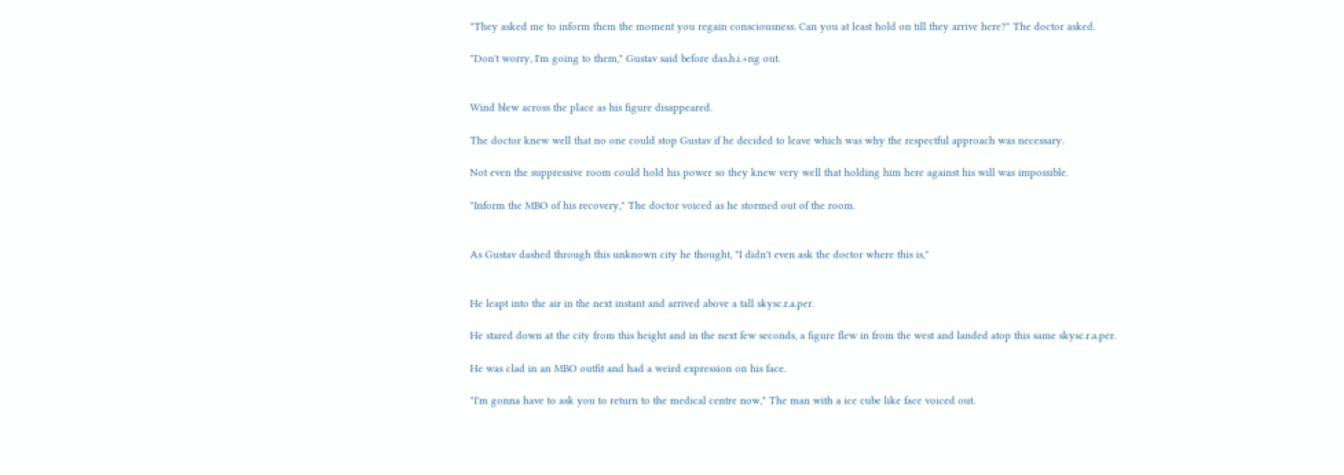"They asked me to inform them the moment you regain consciousness. Can you at least hold on till they arrive here?" The doctor asked.

"Don't worry, I'm going to them," Gustav said before das.h.i.+ng out.


Wind blew across the place as his figure disappeared.

The doctor knew well that no one could stop Gustav if he decided to leave which was why the respectful approach was necessary.

Not even the suppressive room could hold his power so they knew very well that holding him here against his will was impossible.

"Inform the MBO of his recovery," The doctor voiced as he stormed out of the room.


As Gustav dashed through this unknown city he thought, "I didn't even ask the doctor where this is,"


He leapt into the air in the next instant and arrived above a tall skysc.r.a.per.

He stared down at the city from this height and in the next few seconds, a figure flew in from the west and landed atop this same skysc.r.a.per.

He was clad in an MBO outfit and had a weird expression on his face.

"I'm gonna have to ask you to return to the medical centre now," The man with a ice cube like face voiced out.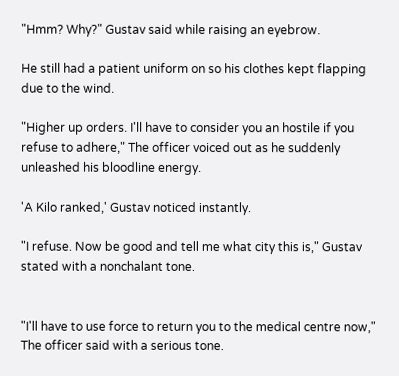"Hmm? Why?" Gustav said while raising an eyebrow.

He still had a patient uniform on so his clothes kept flapping due to the wind.

"Higher up orders. I'll have to consider you an hostile if you refuse to adhere," The officer voiced out as he suddenly unleashed his bloodline energy.

'A Kilo ranked,' Gustav noticed instantly.

"I refuse. Now be good and tell me what city this is," Gustav stated with a nonchalant tone.


"I'll have to use force to return you to the medical centre now," The officer said with a serious tone.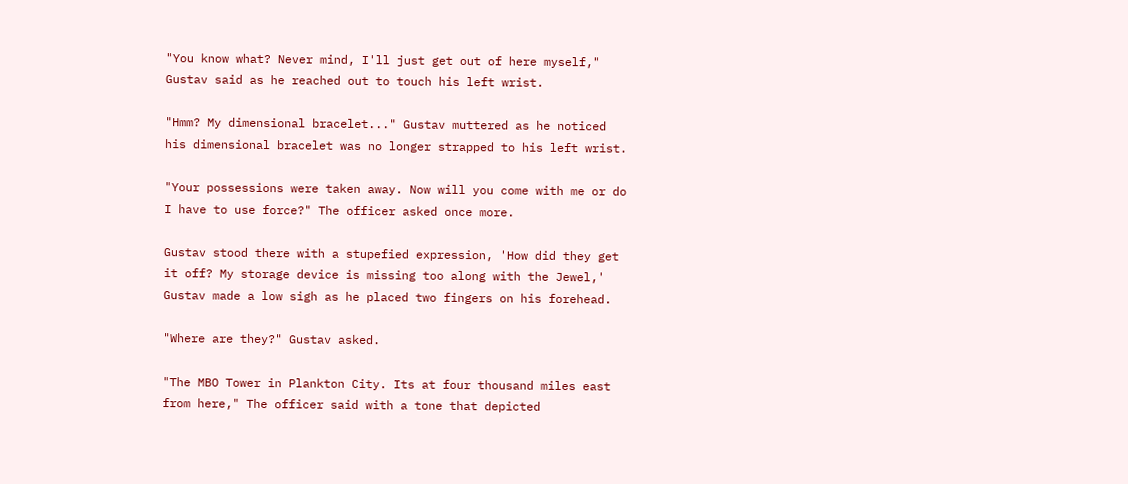"You know what? Never mind, I'll just get out of here myself," Gustav said as he reached out to touch his left wrist.

"Hmm? My dimensional bracelet..." Gustav muttered as he noticed his dimensional bracelet was no longer strapped to his left wrist.

"Your possessions were taken away. Now will you come with me or do I have to use force?" The officer asked once more.

Gustav stood there with a stupefied expression, 'How did they get it off? My storage device is missing too along with the Jewel,' Gustav made a low sigh as he placed two fingers on his forehead.

"Where are they?" Gustav asked.

"The MBO Tower in Plankton City. Its at four thousand miles east from here," The officer said with a tone that depicted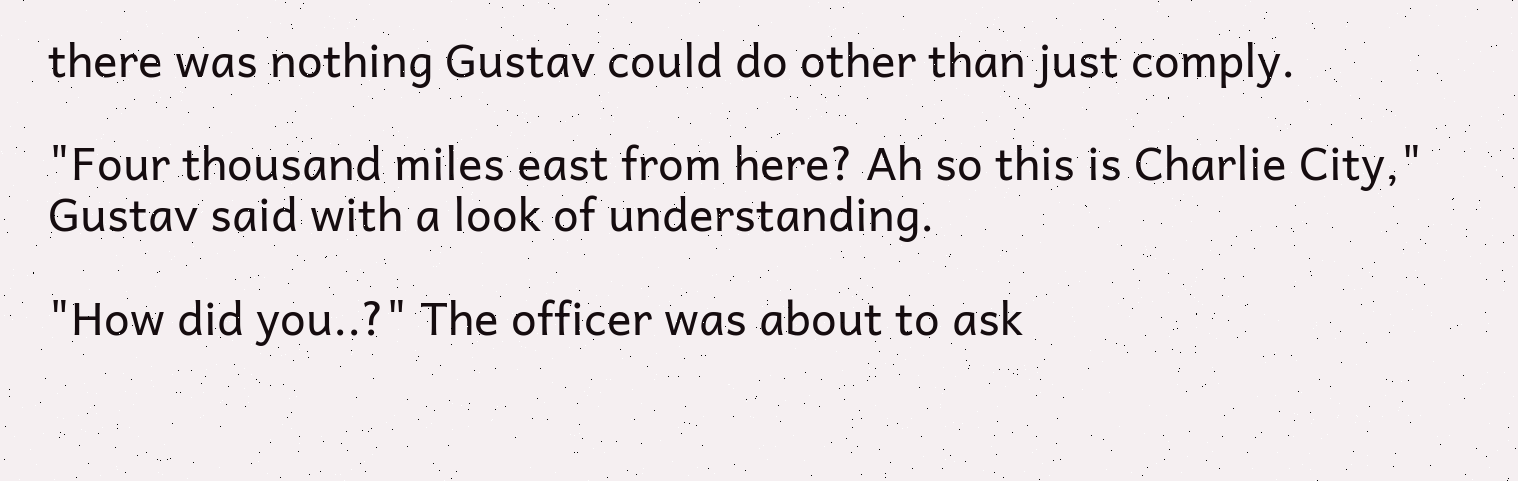there was nothing Gustav could do other than just comply.

"Four thousand miles east from here? Ah so this is Charlie City," Gustav said with a look of understanding.

"How did you..?" The officer was about to ask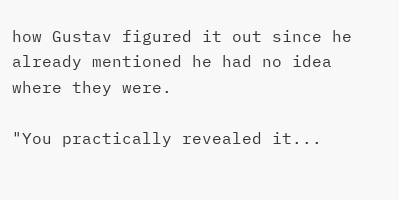how Gustav figured it out since he already mentioned he had no idea where they were.

"You practically revealed it...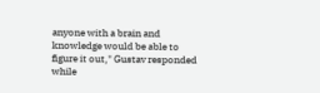anyone with a brain and knowledge would be able to figure it out," Gustav responded while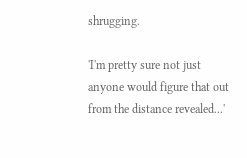shrugging.

'I'm pretty sure not just anyone would figure that out from the distance revealed...'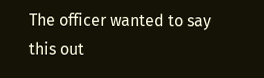The officer wanted to say this out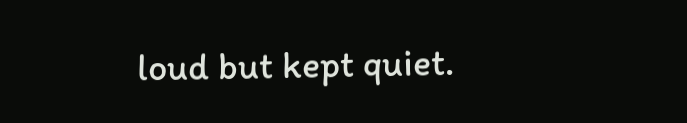loud but kept quiet.